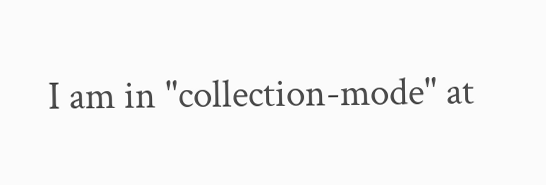I am in "collection-mode" at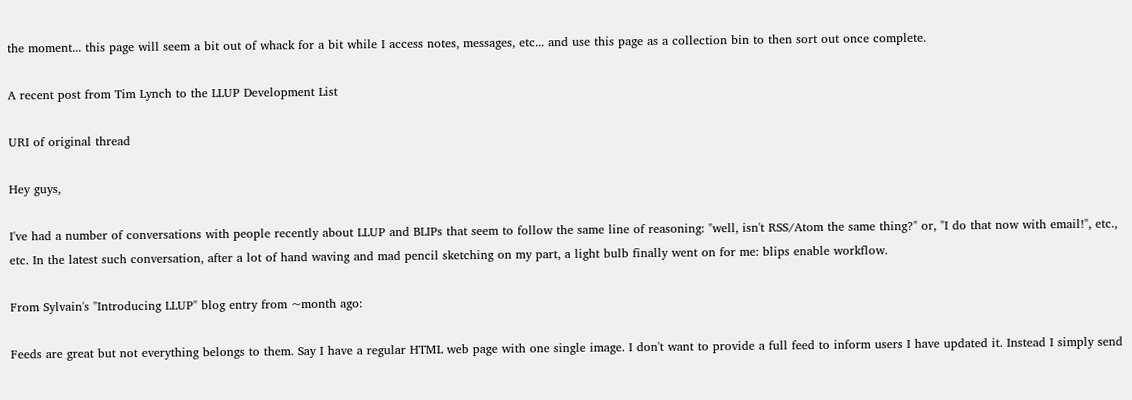the moment... this page will seem a bit out of whack for a bit while I access notes, messages, etc... and use this page as a collection bin to then sort out once complete.

A recent post from Tim Lynch to the LLUP Development List

URI of original thread

Hey guys,

I've had a number of conversations with people recently about LLUP and BLIPs that seem to follow the same line of reasoning: "well, isn't RSS/Atom the same thing?" or, "I do that now with email!", etc., etc. In the latest such conversation, after a lot of hand waving and mad pencil sketching on my part, a light bulb finally went on for me: blips enable workflow.

From Sylvain's "Introducing LLUP" blog entry from ~month ago:

Feeds are great but not everything belongs to them. Say I have a regular HTML web page with one single image. I don't want to provide a full feed to inform users I have updated it. Instead I simply send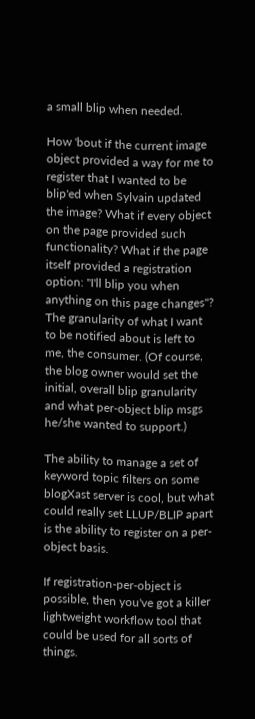a small blip when needed.

How 'bout if the current image object provided a way for me to register that I wanted to be blip'ed when Sylvain updated the image? What if every object on the page provided such functionality? What if the page itself provided a registration option: "I'll blip you when anything on this page changes"? The granularity of what I want to be notified about is left to me, the consumer. (Of course, the blog owner would set the initial, overall blip granularity and what per-object blip msgs he/she wanted to support.)

The ability to manage a set of keyword topic filters on some blogXast server is cool, but what could really set LLUP/BLIP apart is the ability to register on a per-object basis.

If registration-per-object is possible, then you've got a killer lightweight workflow tool that could be used for all sorts of things.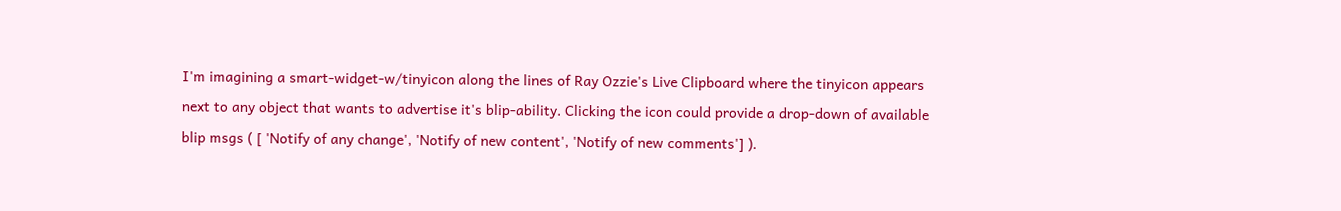I'm imagining a smart-widget-w/tinyicon along the lines of Ray Ozzie's Live Clipboard where the tinyicon appears next to any object that wants to advertise it's blip-ability. Clicking the icon could provide a drop-down of available blip msgs ( [ 'Notify of any change', 'Notify of new content', 'Notify of new comments'] ).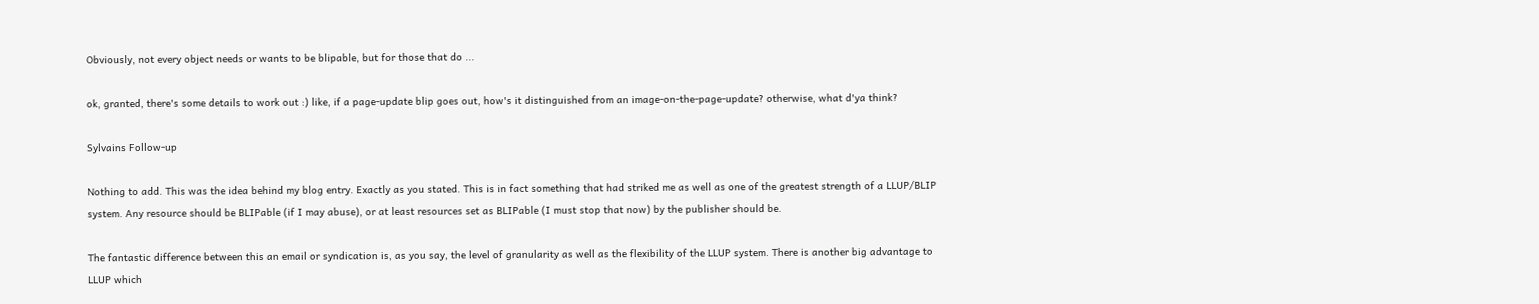Obviously, not every object needs or wants to be blipable, but for those that do ...

ok, granted, there's some details to work out :) like, if a page-update blip goes out, how's it distinguished from an image-on-the-page-update? otherwise, what d'ya think?

Sylvains Follow-up

Nothing to add. This was the idea behind my blog entry. Exactly as you stated. This is in fact something that had striked me as well as one of the greatest strength of a LLUP/BLIP system. Any resource should be BLIPable (if I may abuse), or at least resources set as BLIPable (I must stop that now) by the publisher should be.

The fantastic difference between this an email or syndication is, as you say, the level of granularity as well as the flexibility of the LLUP system. There is another big advantage to LLUP which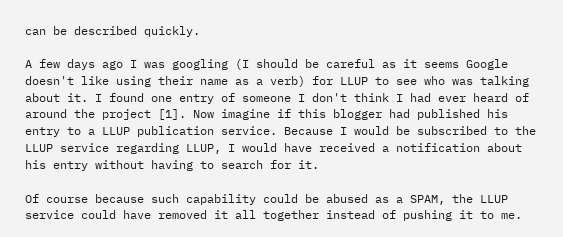can be described quickly.

A few days ago I was googling (I should be careful as it seems Google doesn't like using their name as a verb) for LLUP to see who was talking about it. I found one entry of someone I don't think I had ever heard of around the project [1]. Now imagine if this blogger had published his entry to a LLUP publication service. Because I would be subscribed to the LLUP service regarding LLUP, I would have received a notification about his entry without having to search for it.

Of course because such capability could be abused as a SPAM, the LLUP service could have removed it all together instead of pushing it to me.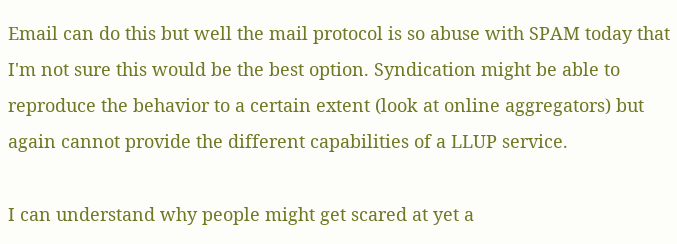Email can do this but well the mail protocol is so abuse with SPAM today that I'm not sure this would be the best option. Syndication might be able to reproduce the behavior to a certain extent (look at online aggregators) but again cannot provide the different capabilities of a LLUP service.

I can understand why people might get scared at yet a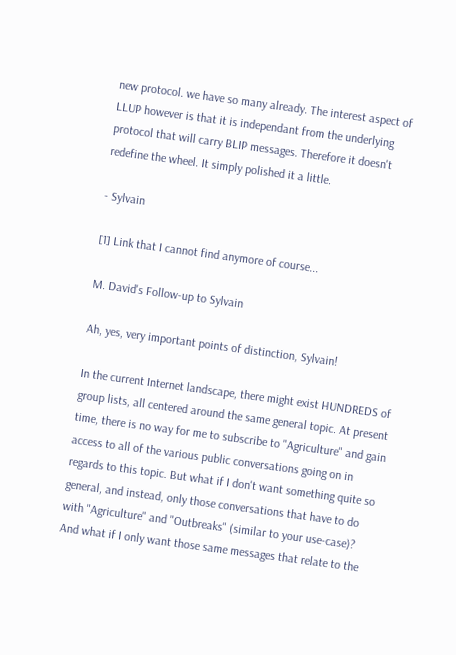new protocol. we have so many already. The interest aspect of LLUP however is that it is independant from the underlying protocol that will carry BLIP messages. Therefore it doesn't redefine the wheel. It simply polished it a little.

- Sylvain

[1] Link that I cannot find anymore of course...

M. David's Follow-up to Sylvain

Ah, yes, very important points of distinction, Sylvain!

In the current Internet landscape, there might exist HUNDREDS of group lists, all centered around the same general topic. At present time, there is no way for me to subscribe to "Agriculture" and gain access to all of the various public conversations going on in regards to this topic. But what if I don't want something quite so general, and instead, only those conversations that have to do with "Agriculture" and "Outbreaks" (similar to your use-case)? And what if I only want those same messages that relate to the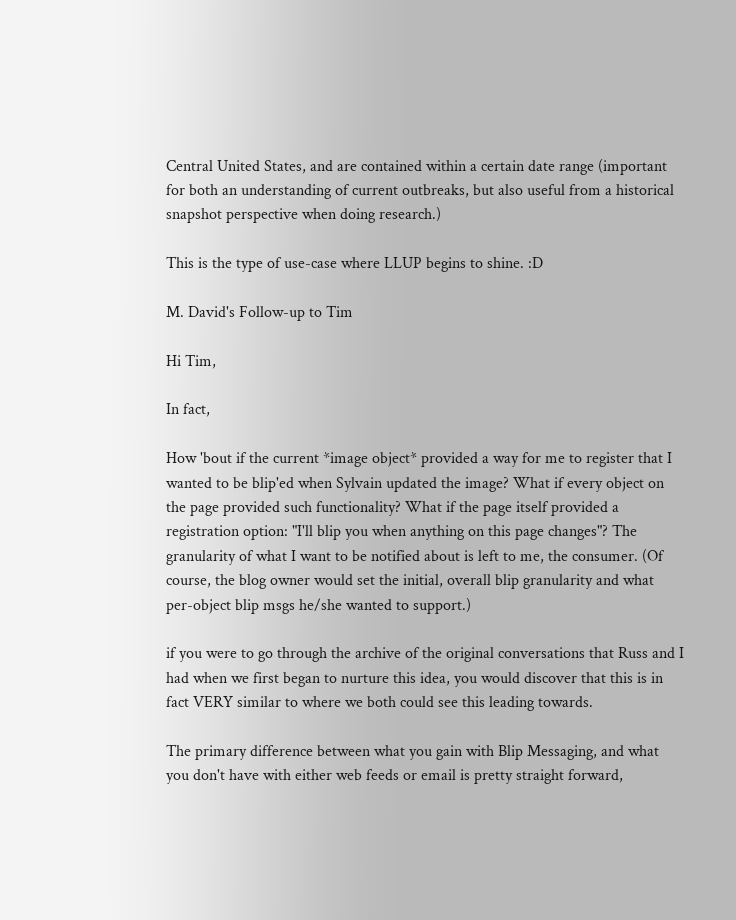Central United States, and are contained within a certain date range (important for both an understanding of current outbreaks, but also useful from a historical snapshot perspective when doing research.)

This is the type of use-case where LLUP begins to shine. :D

M. David's Follow-up to Tim

Hi Tim,

In fact,

How 'bout if the current *image object* provided a way for me to register that I wanted to be blip'ed when Sylvain updated the image? What if every object on the page provided such functionality? What if the page itself provided a registration option: "I'll blip you when anything on this page changes"? The granularity of what I want to be notified about is left to me, the consumer. (Of course, the blog owner would set the initial, overall blip granularity and what per-object blip msgs he/she wanted to support.)

if you were to go through the archive of the original conversations that Russ and I had when we first began to nurture this idea, you would discover that this is in fact VERY similar to where we both could see this leading towards.

The primary difference between what you gain with Blip Messaging, and what you don't have with either web feeds or email is pretty straight forward,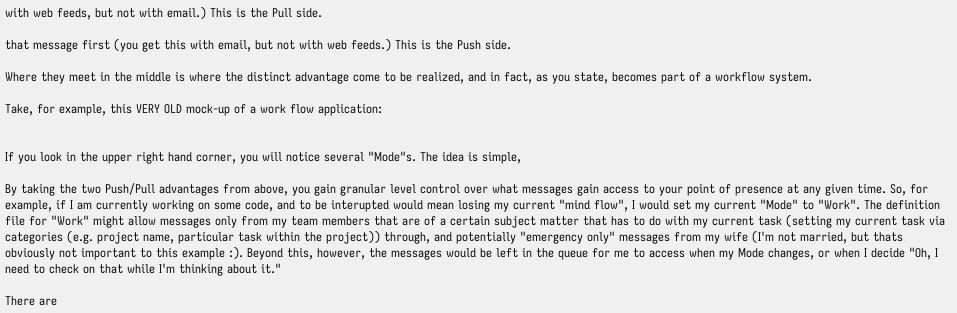with web feeds, but not with email.) This is the Pull side.

that message first (you get this with email, but not with web feeds.) This is the Push side.

Where they meet in the middle is where the distinct advantage come to be realized, and in fact, as you state, becomes part of a workflow system.

Take, for example, this VERY OLD mock-up of a work flow application:


If you look in the upper right hand corner, you will notice several "Mode"s. The idea is simple,

By taking the two Push/Pull advantages from above, you gain granular level control over what messages gain access to your point of presence at any given time. So, for example, if I am currently working on some code, and to be interupted would mean losing my current "mind flow", I would set my current "Mode" to "Work". The definition file for "Work" might allow messages only from my team members that are of a certain subject matter that has to do with my current task (setting my current task via categories (e.g. project name, particular task within the project)) through, and potentially "emergency only" messages from my wife (I'm not married, but thats obviously not important to this example :). Beyond this, however, the messages would be left in the queue for me to access when my Mode changes, or when I decide "Oh, I need to check on that while I'm thinking about it."

There are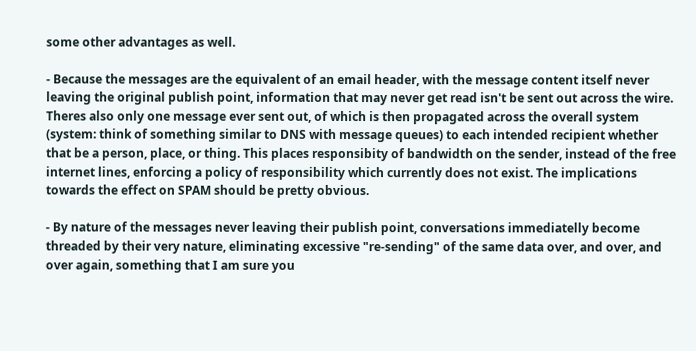some other advantages as well.

- Because the messages are the equivalent of an email header, with the message content itself never leaving the original publish point, information that may never get read isn't be sent out across the wire. Theres also only one message ever sent out, of which is then propagated across the overall system (system: think of something similar to DNS with message queues) to each intended recipient whether that be a person, place, or thing. This places responsibity of bandwidth on the sender, instead of the free internet lines, enforcing a policy of responsibility which currently does not exist. The implications towards the effect on SPAM should be pretty obvious.

- By nature of the messages never leaving their publish point, conversations immediatelly become threaded by their very nature, eliminating excessive "re-sending" of the same data over, and over, and over again, something that I am sure you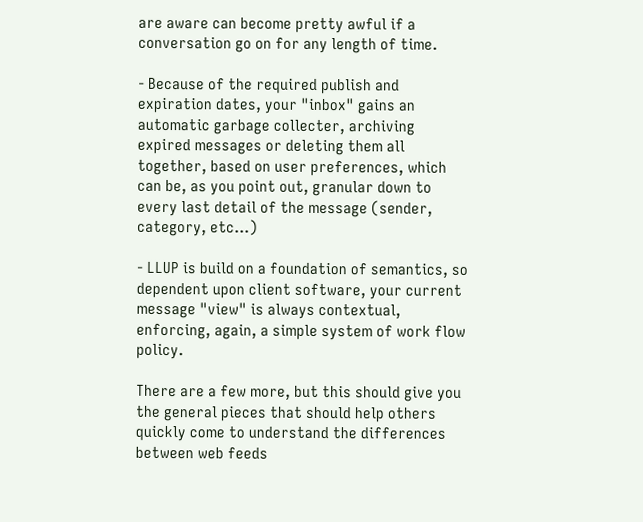are aware can become pretty awful if a conversation go on for any length of time.

- Because of the required publish and expiration dates, your "inbox" gains an automatic garbage collecter, archiving expired messages or deleting them all together, based on user preferences, which can be, as you point out, granular down to every last detail of the message (sender, category, etc...)

- LLUP is build on a foundation of semantics, so dependent upon client software, your current message "view" is always contextual, enforcing, again, a simple system of work flow policy.

There are a few more, but this should give you the general pieces that should help others quickly come to understand the differences between web feeds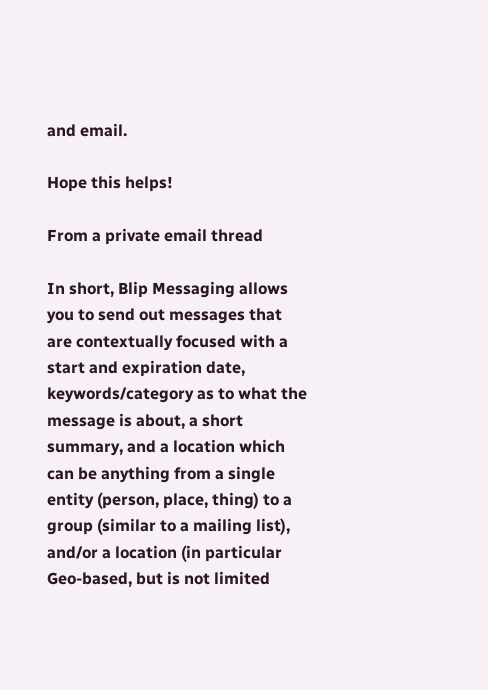and email.

Hope this helps!

From a private email thread

In short, Blip Messaging allows you to send out messages that are contextually focused with a start and expiration date, keywords/category as to what the message is about, a short summary, and a location which can be anything from a single entity (person, place, thing) to a group (similar to a mailing list), and/or a location (in particular Geo-based, but is not limited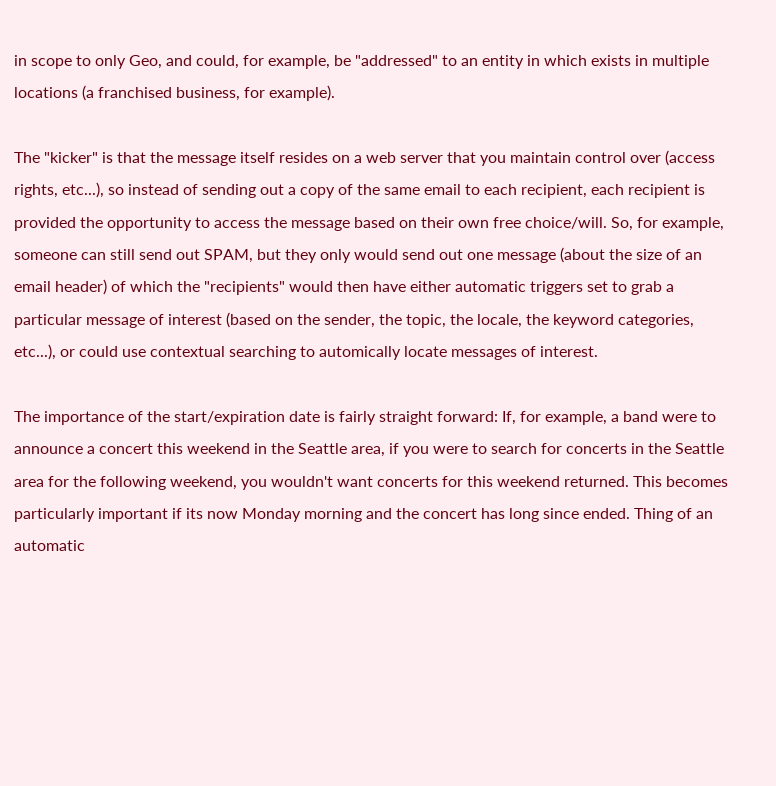in scope to only Geo, and could, for example, be "addressed" to an entity in which exists in multiple locations (a franchised business, for example).

The "kicker" is that the message itself resides on a web server that you maintain control over (access rights, etc...), so instead of sending out a copy of the same email to each recipient, each recipient is provided the opportunity to access the message based on their own free choice/will. So, for example, someone can still send out SPAM, but they only would send out one message (about the size of an email header) of which the "recipients" would then have either automatic triggers set to grab a particular message of interest (based on the sender, the topic, the locale, the keyword categories, etc...), or could use contextual searching to automically locate messages of interest.

The importance of the start/expiration date is fairly straight forward: If, for example, a band were to announce a concert this weekend in the Seattle area, if you were to search for concerts in the Seattle area for the following weekend, you wouldn't want concerts for this weekend returned. This becomes particularly important if its now Monday morning and the concert has long since ended. Thing of an automatic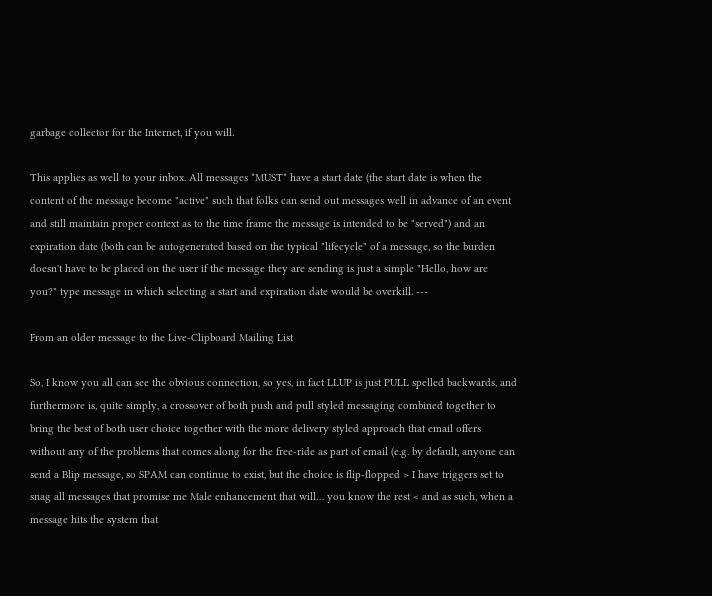garbage collector for the Internet, if you will.

This applies as well to your inbox. All messages *MUST* have a start date (the start date is when the content of the message become "active" such that folks can send out messages well in advance of an event and still maintain proper context as to the time frame the message is intended to be "served") and an expiration date (both can be autogenerated based on the typical "lifecycle" of a message, so the burden doesn't have to be placed on the user if the message they are sending is just a simple "Hello, how are you?" type message in which selecting a start and expiration date would be overkill. ---

From an older message to the Live-Clipboard Mailing List

So, I know you all can see the obvious connection, so yes, in fact LLUP is just PULL spelled backwards, and furthermore is, quite simply, a crossover of both push and pull styled messaging combined together to bring the best of both user choice together with the more delivery styled approach that email offers without any of the problems that comes along for the free-ride as part of email (e.g. by default, anyone can send a Blip message, so SPAM can continue to exist, but the choice is flip-flopped > I have triggers set to snag all messages that promise me Male enhancement that will… you know the rest < and as such, when a message hits the system that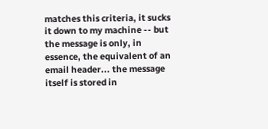matches this criteria, it sucks it down to my machine -- but the message is only, in essence, the equivalent of an email header... the message itself is stored in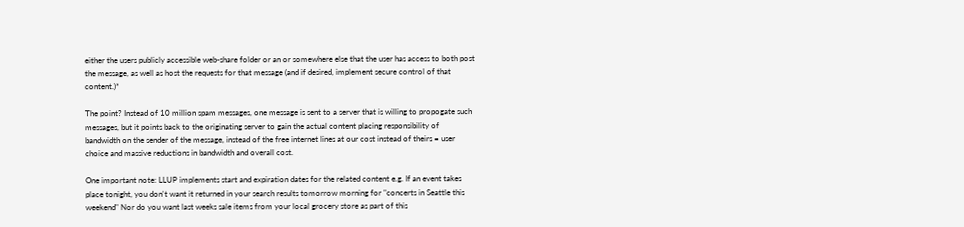either the users publicly accessible web-share folder or an or somewhere else that the user has access to both post the message, as well as host the requests for that message (and if desired, implement secure control of that content.)*

The point? Instead of 10 million spam messages, one message is sent to a server that is willing to propogate such messages, but it points back to the originating server to gain the actual content placing responsibility of bandwidth on the sender of the message, instead of the free internet lines at our cost instead of theirs = user choice and massive reductions in bandwidth and overall cost.

One important note: LLUP implements start and expiration dates for the related content e.g. If an event takes place tonight, you don't want it returned in your search results tomorrow morning for "concerts in Seattle this weekend" Nor do you want last weeks sale items from your local grocery store as part of this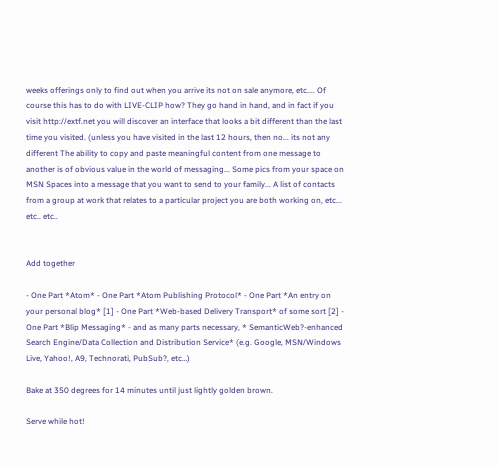weeks offerings only to find out when you arrive its not on sale anymore, etc.... Of course this has to do with LIVE-CLIP how? They go hand in hand, and in fact if you visit http://extf.net you will discover an interface that looks a bit different than the last time you visited. (unless you have visited in the last 12 hours, then no... its not any different The ability to copy and paste meaningful content from one message to another is of obvious value in the world of messaging... Some pics from your space on MSN Spaces into a message that you want to send to your family... A list of contacts from a group at work that relates to a particular project you are both working on, etc... etc.. etc..


Add together

- One Part *Atom* - One Part *Atom Publishing Protocol* - One Part *An entry on your personal blog* [1] - One Part *Web-based Delivery Transport* of some sort [2] - One Part *Blip Messaging* - and as many parts necessary, * SemanticWeb?-enhanced Search Engine/Data Collection and Distribution Service* (e.g. Google, MSN/Windows Live, Yahoo!, A9, Technorati, PubSub?, etc…)

Bake at 350 degrees for 14 minutes until just lightly golden brown.

Serve while hot!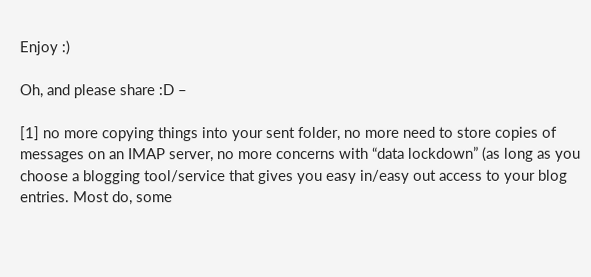Enjoy :)

Oh, and please share :D –

[1] no more copying things into your sent folder, no more need to store copies of messages on an IMAP server, no more concerns with “data lockdown” (as long as you choose a blogging tool/service that gives you easy in/easy out access to your blog entries. Most do, some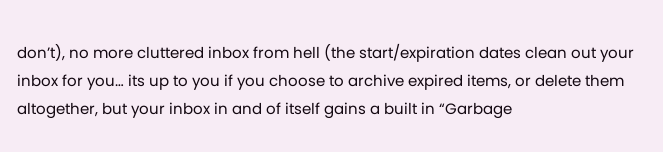don’t), no more cluttered inbox from hell (the start/expiration dates clean out your inbox for you… its up to you if you choose to archive expired items, or delete them altogether, but your inbox in and of itself gains a built in “Garbage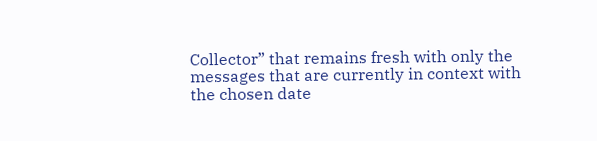Collector” that remains fresh with only the messages that are currently in context with the chosen date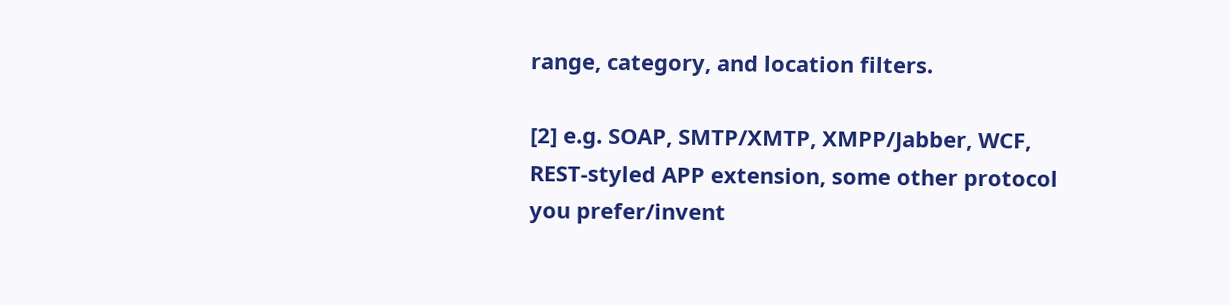range, category, and location filters.

[2] e.g. SOAP, SMTP/XMTP, XMPP/Jabber, WCF, REST-styled APP extension, some other protocol you prefer/invent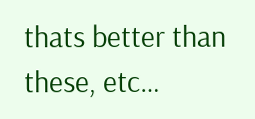thats better than these, etc…